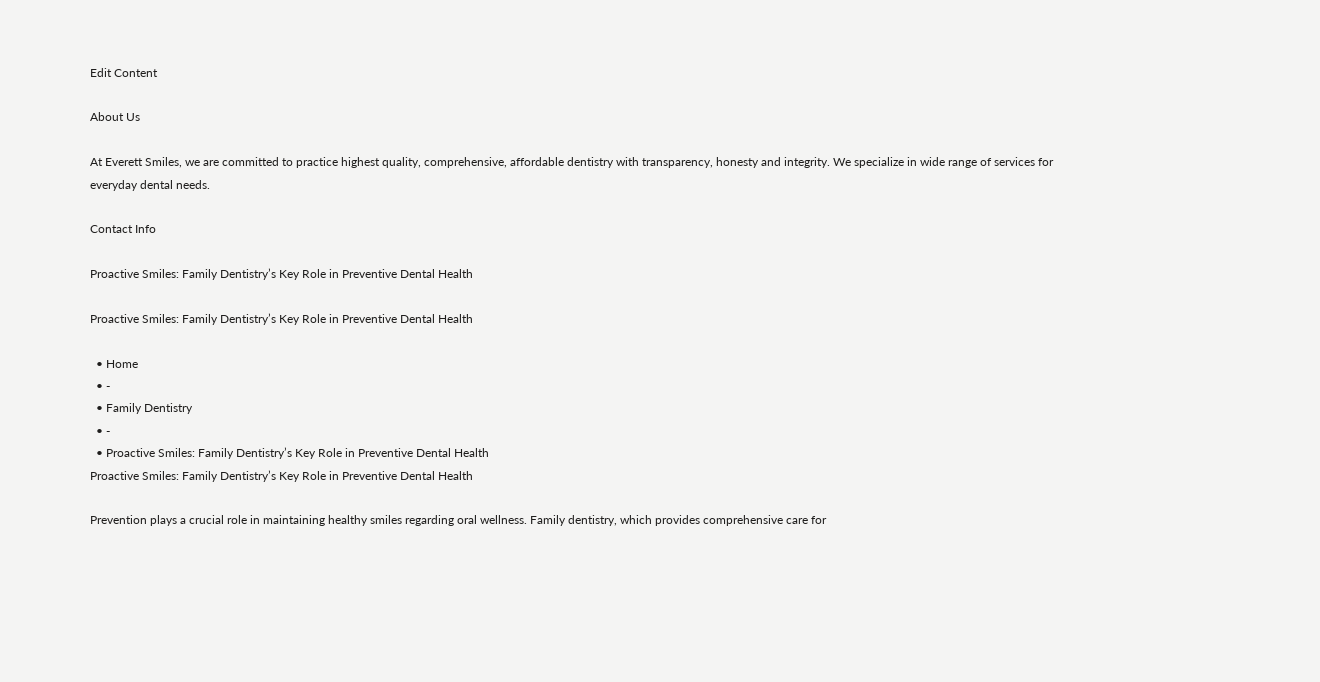Edit Content

About Us

At Everett Smiles, we are committed to practice highest quality, comprehensive, affordable dentistry with transparency, honesty and integrity. We specialize in wide range of services for everyday dental needs.

Contact Info

Proactive Smiles: Family Dentistry’s Key Role in Preventive Dental Health

Proactive Smiles: Family Dentistry’s Key Role in Preventive Dental Health

  • Home
  • -
  • Family Dentistry
  • -
  • Proactive Smiles: Family Dentistry’s Key Role in Preventive Dental Health
Proactive Smiles: Family Dentistry’s Key Role in Preventive Dental Health

Prevention plays a crucial role in maintaining healthy smiles regarding oral wellness. Family dentistry, which provides comprehensive care for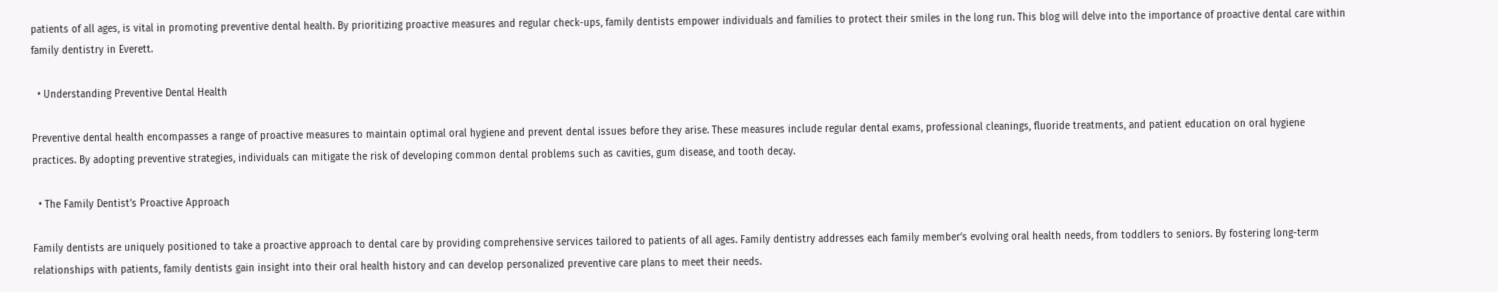patients of all ages, is vital in promoting preventive dental health. By prioritizing proactive measures and regular check-ups, family dentists empower individuals and families to protect their smiles in the long run. This blog will delve into the importance of proactive dental care within family dentistry in Everett.

  • Understanding Preventive Dental Health

Preventive dental health encompasses a range of proactive measures to maintain optimal oral hygiene and prevent dental issues before they arise. These measures include regular dental exams, professional cleanings, fluoride treatments, and patient education on oral hygiene practices. By adopting preventive strategies, individuals can mitigate the risk of developing common dental problems such as cavities, gum disease, and tooth decay.

  • The Family Dentist’s Proactive Approach

Family dentists are uniquely positioned to take a proactive approach to dental care by providing comprehensive services tailored to patients of all ages. Family dentistry addresses each family member’s evolving oral health needs, from toddlers to seniors. By fostering long-term relationships with patients, family dentists gain insight into their oral health history and can develop personalized preventive care plans to meet their needs.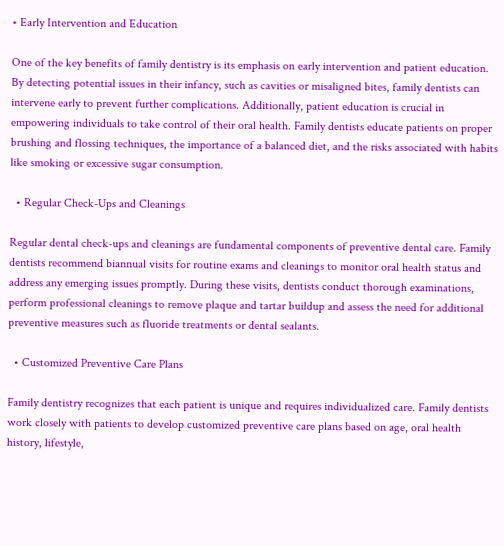• Early Intervention and Education

One of the key benefits of family dentistry is its emphasis on early intervention and patient education. By detecting potential issues in their infancy, such as cavities or misaligned bites, family dentists can intervene early to prevent further complications. Additionally, patient education is crucial in empowering individuals to take control of their oral health. Family dentists educate patients on proper brushing and flossing techniques, the importance of a balanced diet, and the risks associated with habits like smoking or excessive sugar consumption.

  • Regular Check-Ups and Cleanings

Regular dental check-ups and cleanings are fundamental components of preventive dental care. Family dentists recommend biannual visits for routine exams and cleanings to monitor oral health status and address any emerging issues promptly. During these visits, dentists conduct thorough examinations, perform professional cleanings to remove plaque and tartar buildup and assess the need for additional preventive measures such as fluoride treatments or dental sealants.

  • Customized Preventive Care Plans

Family dentistry recognizes that each patient is unique and requires individualized care. Family dentists work closely with patients to develop customized preventive care plans based on age, oral health history, lifestyle,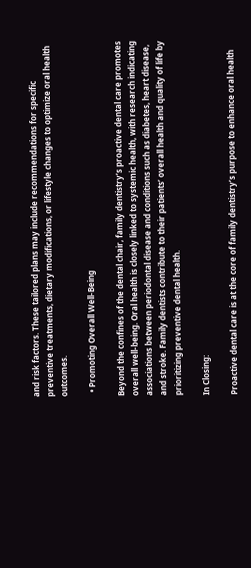and risk factors. These tailored plans may include recommendations for specific preventive treatments, dietary modifications, or lifestyle changes to optimize oral health outcomes.

  • Promoting Overall Well-Being

Beyond the confines of the dental chair, family dentistry’s proactive dental care promotes overall well-being. Oral health is closely linked to systemic health, with research indicating associations between periodontal disease and conditions such as diabetes, heart disease, and stroke. Family dentists contribute to their patients’ overall health and quality of life by prioritizing preventive dental health.

In Closing:

Proactive dental care is at the core of family dentistry’s purpose to enhance oral health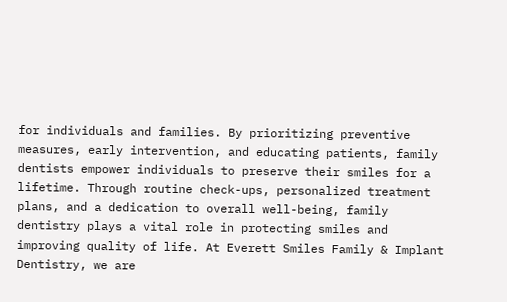for individuals and families. By prioritizing preventive measures, early intervention, and educating patients, family dentists empower individuals to preserve their smiles for a lifetime. Through routine check-ups, personalized treatment plans, and a dedication to overall well-being, family dentistry plays a vital role in protecting smiles and improving quality of life. At Everett Smiles Family & Implant Dentistry, we are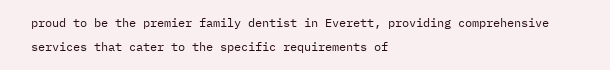proud to be the premier family dentist in Everett, providing comprehensive services that cater to the specific requirements of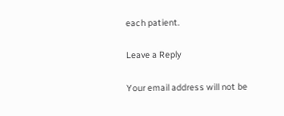each patient.

Leave a Reply

Your email address will not be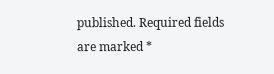published. Required fields are marked *